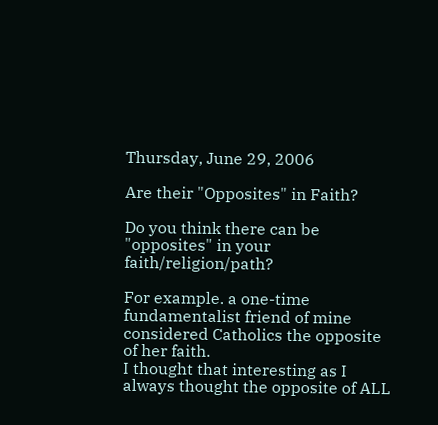Thursday, June 29, 2006

Are their "Opposites" in Faith?

Do you think there can be "opposites" in your faith/religion/path?

For example. a one-time fundamentalist friend of mine considered Catholics the opposite of her faith.
I thought that interesting as I always thought the opposite of ALL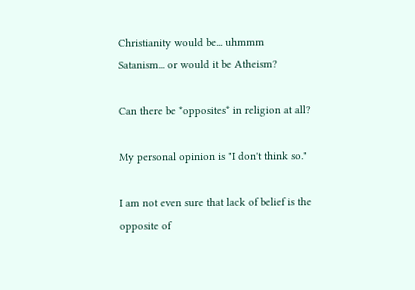Christianity would be... uhmmm Satanism... or would it be Atheism?

Can there be *opposites* in religion at all?

My personal opinion is "I don't think so."

I am not even sure that lack of belief is the opposite of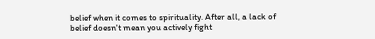belief when it comes to spirituality. After all, a lack of belief doesn't mean you actively fight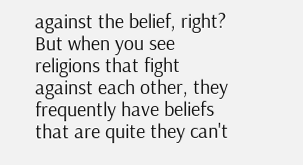against the belief, right? But when you see religions that fight against each other, they frequently have beliefs that are quite they can't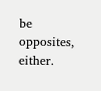be opposites, either.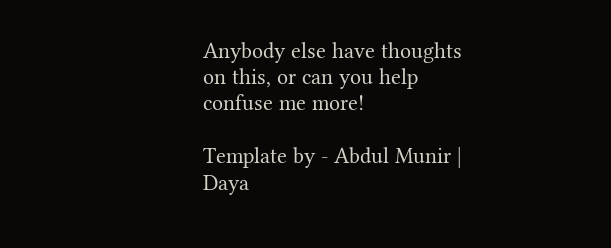Anybody else have thoughts on this, or can you help confuse me more!

Template by - Abdul Munir | Daya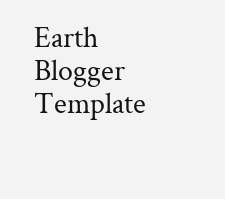Earth Blogger Template